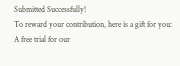Submitted Successfully!
To reward your contribution, here is a gift for you: A free trial for our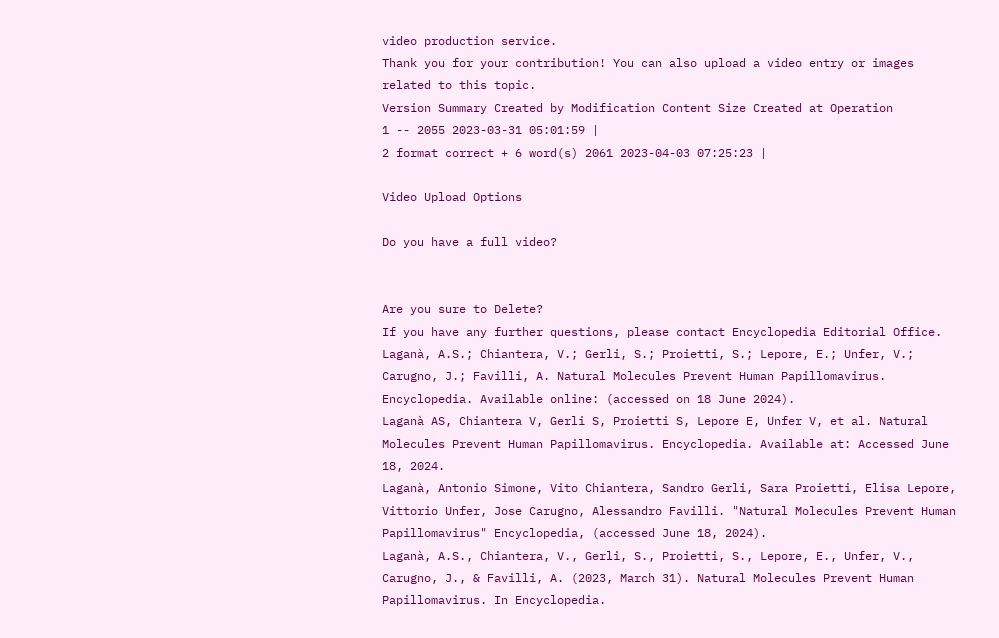video production service.
Thank you for your contribution! You can also upload a video entry or images related to this topic.
Version Summary Created by Modification Content Size Created at Operation
1 -- 2055 2023-03-31 05:01:59 |
2 format correct + 6 word(s) 2061 2023-04-03 07:25:23 |

Video Upload Options

Do you have a full video?


Are you sure to Delete?
If you have any further questions, please contact Encyclopedia Editorial Office.
Laganà, A.S.; Chiantera, V.; Gerli, S.; Proietti, S.; Lepore, E.; Unfer, V.; Carugno, J.; Favilli, A. Natural Molecules Prevent Human Papillomavirus. Encyclopedia. Available online: (accessed on 18 June 2024).
Laganà AS, Chiantera V, Gerli S, Proietti S, Lepore E, Unfer V, et al. Natural Molecules Prevent Human Papillomavirus. Encyclopedia. Available at: Accessed June 18, 2024.
Laganà, Antonio Simone, Vito Chiantera, Sandro Gerli, Sara Proietti, Elisa Lepore, Vittorio Unfer, Jose Carugno, Alessandro Favilli. "Natural Molecules Prevent Human Papillomavirus" Encyclopedia, (accessed June 18, 2024).
Laganà, A.S., Chiantera, V., Gerli, S., Proietti, S., Lepore, E., Unfer, V., Carugno, J., & Favilli, A. (2023, March 31). Natural Molecules Prevent Human Papillomavirus. In Encyclopedia.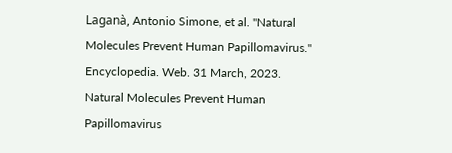Laganà, Antonio Simone, et al. "Natural Molecules Prevent Human Papillomavirus." Encyclopedia. Web. 31 March, 2023.
Natural Molecules Prevent Human Papillomavirus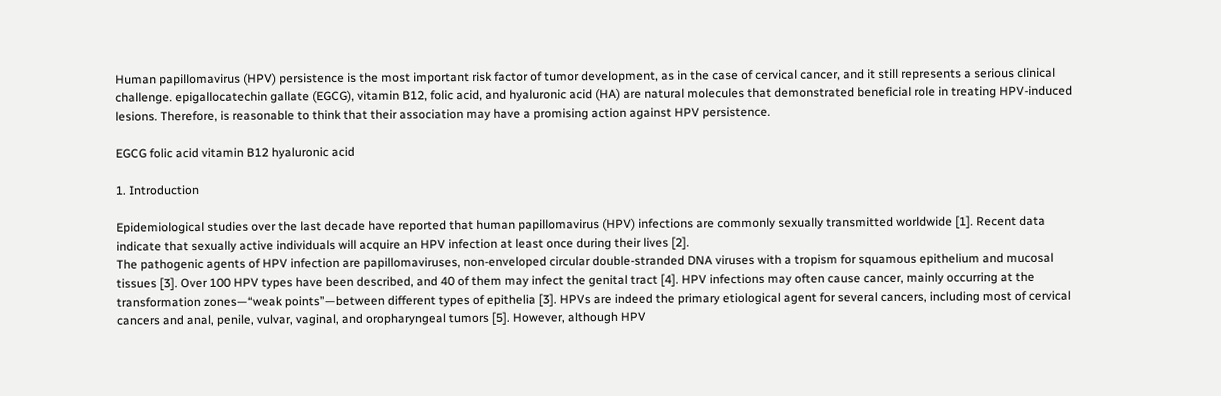Human papillomavirus (HPV) persistence is the most important risk factor of tumor development, as in the case of cervical cancer, and it still represents a serious clinical challenge. epigallocatechin gallate (EGCG), vitamin B12, folic acid, and hyaluronic acid (HA) are natural molecules that demonstrated beneficial role in treating HPV-induced lesions. Therefore, is reasonable to think that their association may have a promising action against HPV persistence.

EGCG folic acid vitamin B12 hyaluronic acid

1. Introduction

Epidemiological studies over the last decade have reported that human papillomavirus (HPV) infections are commonly sexually transmitted worldwide [1]. Recent data indicate that sexually active individuals will acquire an HPV infection at least once during their lives [2].
The pathogenic agents of HPV infection are papillomaviruses, non-enveloped circular double-stranded DNA viruses with a tropism for squamous epithelium and mucosal tissues [3]. Over 100 HPV types have been described, and 40 of them may infect the genital tract [4]. HPV infections may often cause cancer, mainly occurring at the transformation zones—“weak points”—between different types of epithelia [3]. HPVs are indeed the primary etiological agent for several cancers, including most of cervical cancers and anal, penile, vulvar, vaginal, and oropharyngeal tumors [5]. However, although HPV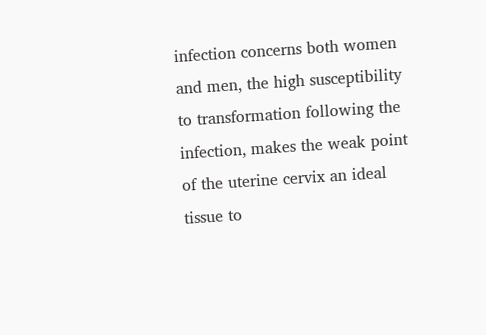infection concerns both women and men, the high susceptibility to transformation following the infection, makes the weak point of the uterine cervix an ideal tissue to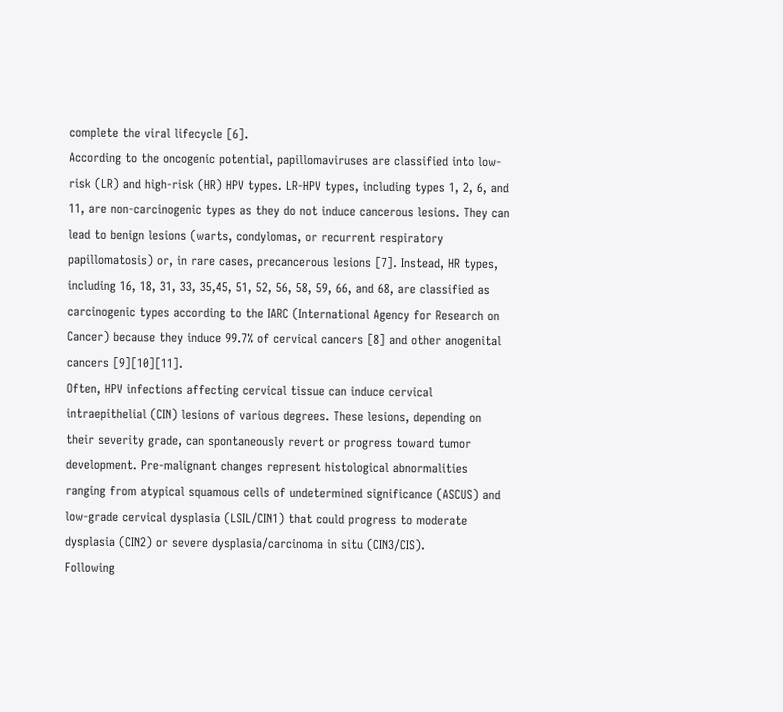complete the viral lifecycle [6].
According to the oncogenic potential, papillomaviruses are classified into low-risk (LR) and high-risk (HR) HPV types. LR-HPV types, including types 1, 2, 6, and 11, are non-carcinogenic types as they do not induce cancerous lesions. They can lead to benign lesions (warts, condylomas, or recurrent respiratory papillomatosis) or, in rare cases, precancerous lesions [7]. Instead, HR types, including 16, 18, 31, 33, 35,45, 51, 52, 56, 58, 59, 66, and 68, are classified as carcinogenic types according to the IARC (International Agency for Research on Cancer) because they induce 99.7% of cervical cancers [8] and other anogenital cancers [9][10][11].
Often, HPV infections affecting cervical tissue can induce cervical intraepithelial (CIN) lesions of various degrees. These lesions, depending on their severity grade, can spontaneously revert or progress toward tumor development. Pre-malignant changes represent histological abnormalities ranging from atypical squamous cells of undetermined significance (ASCUS) and low-grade cervical dysplasia (LSIL/CIN1) that could progress to moderate dysplasia (CIN2) or severe dysplasia/carcinoma in situ (CIN3/CIS).
Following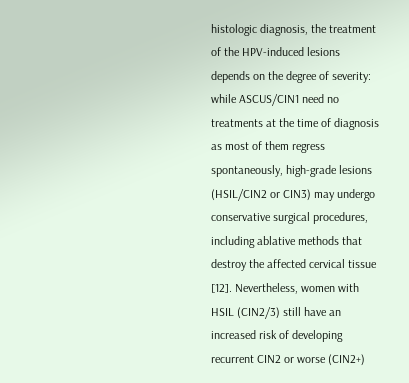histologic diagnosis, the treatment of the HPV-induced lesions depends on the degree of severity: while ASCUS/CIN1 need no treatments at the time of diagnosis as most of them regress spontaneously, high-grade lesions (HSIL/CIN2 or CIN3) may undergo conservative surgical procedures, including ablative methods that destroy the affected cervical tissue [12]. Nevertheless, women with HSIL (CIN2/3) still have an increased risk of developing recurrent CIN2 or worse (CIN2+)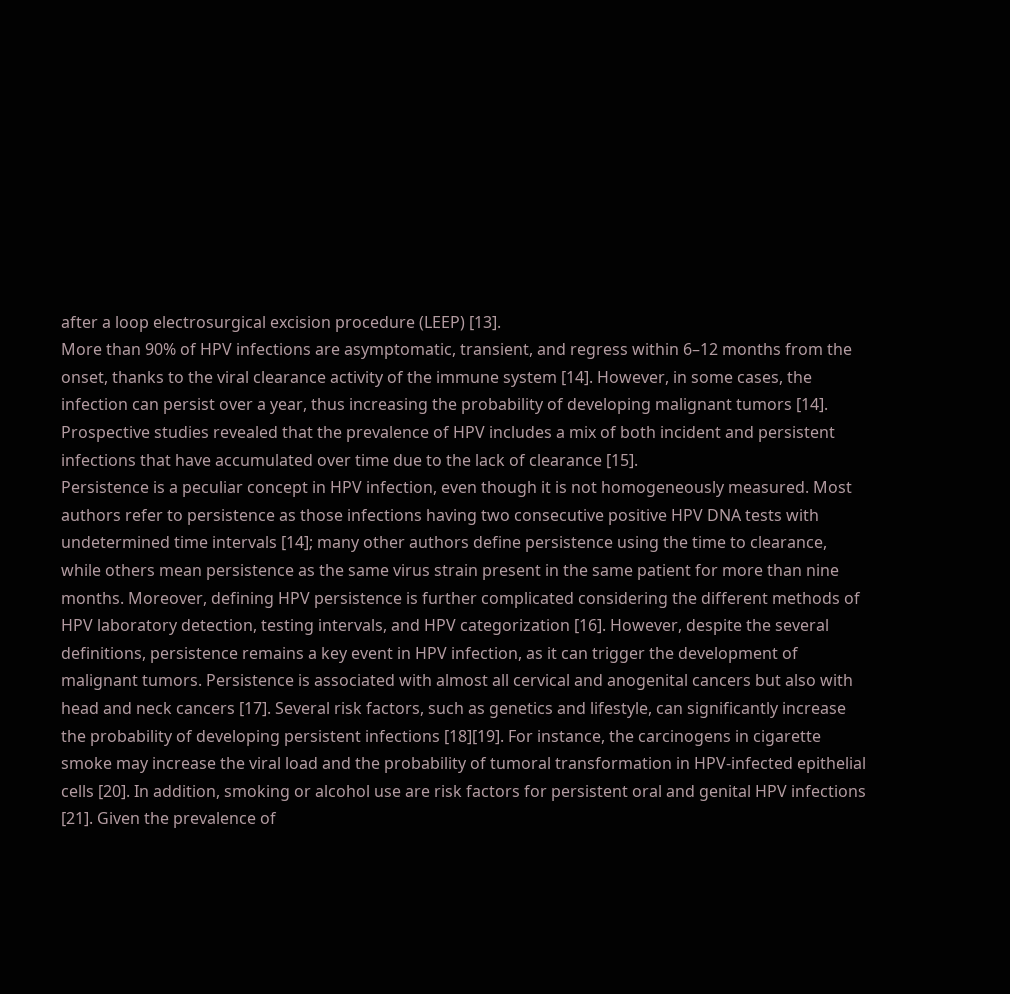after a loop electrosurgical excision procedure (LEEP) [13].
More than 90% of HPV infections are asymptomatic, transient, and regress within 6–12 months from the onset, thanks to the viral clearance activity of the immune system [14]. However, in some cases, the infection can persist over a year, thus increasing the probability of developing malignant tumors [14]. Prospective studies revealed that the prevalence of HPV includes a mix of both incident and persistent infections that have accumulated over time due to the lack of clearance [15].
Persistence is a peculiar concept in HPV infection, even though it is not homogeneously measured. Most authors refer to persistence as those infections having two consecutive positive HPV DNA tests with undetermined time intervals [14]; many other authors define persistence using the time to clearance, while others mean persistence as the same virus strain present in the same patient for more than nine months. Moreover, defining HPV persistence is further complicated considering the different methods of HPV laboratory detection, testing intervals, and HPV categorization [16]. However, despite the several definitions, persistence remains a key event in HPV infection, as it can trigger the development of malignant tumors. Persistence is associated with almost all cervical and anogenital cancers but also with head and neck cancers [17]. Several risk factors, such as genetics and lifestyle, can significantly increase the probability of developing persistent infections [18][19]. For instance, the carcinogens in cigarette smoke may increase the viral load and the probability of tumoral transformation in HPV-infected epithelial cells [20]. In addition, smoking or alcohol use are risk factors for persistent oral and genital HPV infections [21]. Given the prevalence of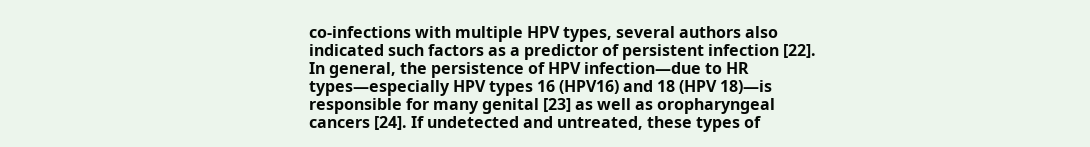co-infections with multiple HPV types, several authors also indicated such factors as a predictor of persistent infection [22].
In general, the persistence of HPV infection—due to HR types—especially HPV types 16 (HPV16) and 18 (HPV 18)—is responsible for many genital [23] as well as oropharyngeal cancers [24]. If undetected and untreated, these types of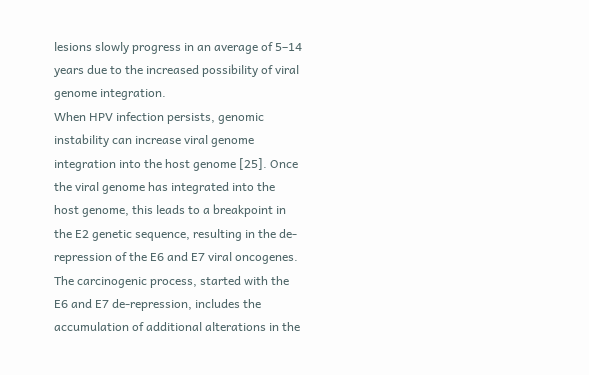lesions slowly progress in an average of 5–14 years due to the increased possibility of viral genome integration.
When HPV infection persists, genomic instability can increase viral genome integration into the host genome [25]. Once the viral genome has integrated into the host genome, this leads to a breakpoint in the E2 genetic sequence, resulting in the de-repression of the E6 and E7 viral oncogenes. The carcinogenic process, started with the E6 and E7 de-repression, includes the accumulation of additional alterations in the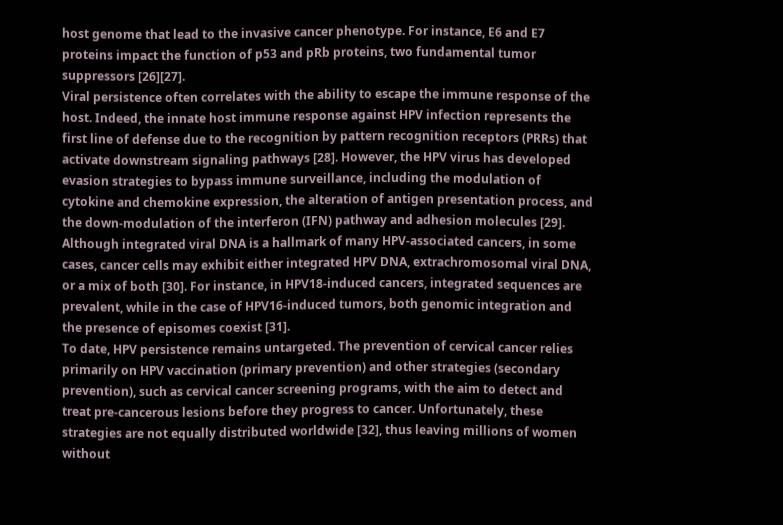host genome that lead to the invasive cancer phenotype. For instance, E6 and E7 proteins impact the function of p53 and pRb proteins, two fundamental tumor suppressors [26][27].
Viral persistence often correlates with the ability to escape the immune response of the host. Indeed, the innate host immune response against HPV infection represents the first line of defense due to the recognition by pattern recognition receptors (PRRs) that activate downstream signaling pathways [28]. However, the HPV virus has developed evasion strategies to bypass immune surveillance, including the modulation of cytokine and chemokine expression, the alteration of antigen presentation process, and the down-modulation of the interferon (IFN) pathway and adhesion molecules [29]. Although integrated viral DNA is a hallmark of many HPV-associated cancers, in some cases, cancer cells may exhibit either integrated HPV DNA, extrachromosomal viral DNA, or a mix of both [30]. For instance, in HPV18-induced cancers, integrated sequences are prevalent, while in the case of HPV16-induced tumors, both genomic integration and the presence of episomes coexist [31].
To date, HPV persistence remains untargeted. The prevention of cervical cancer relies primarily on HPV vaccination (primary prevention) and other strategies (secondary prevention), such as cervical cancer screening programs, with the aim to detect and treat pre-cancerous lesions before they progress to cancer. Unfortunately, these strategies are not equally distributed worldwide [32], thus leaving millions of women without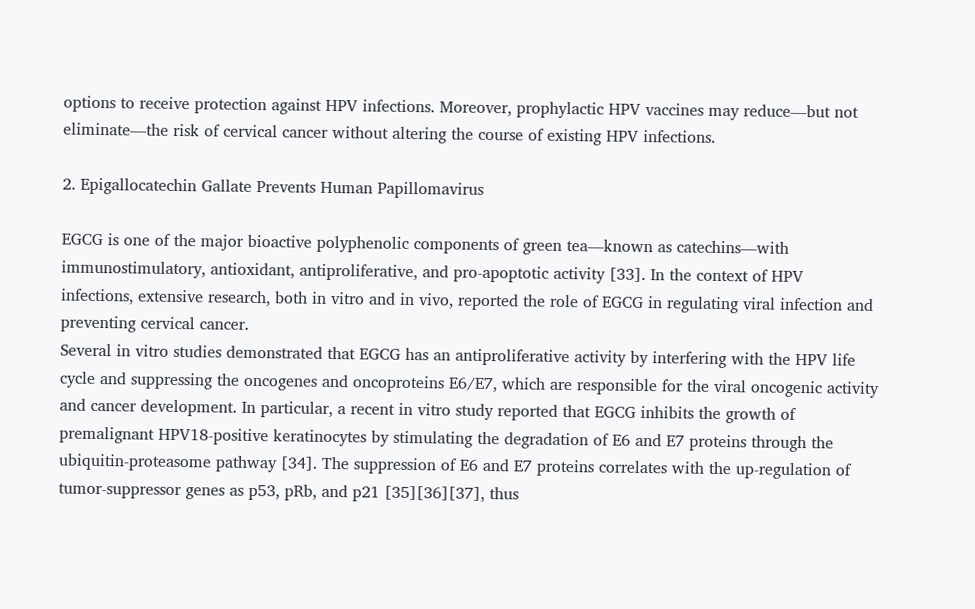options to receive protection against HPV infections. Moreover, prophylactic HPV vaccines may reduce—but not eliminate—the risk of cervical cancer without altering the course of existing HPV infections.

2. Epigallocatechin Gallate Prevents Human Papillomavirus

EGCG is one of the major bioactive polyphenolic components of green tea—known as catechins—with immunostimulatory, antioxidant, antiproliferative, and pro-apoptotic activity [33]. In the context of HPV infections, extensive research, both in vitro and in vivo, reported the role of EGCG in regulating viral infection and preventing cervical cancer.
Several in vitro studies demonstrated that EGCG has an antiproliferative activity by interfering with the HPV life cycle and suppressing the oncogenes and oncoproteins E6/E7, which are responsible for the viral oncogenic activity and cancer development. In particular, a recent in vitro study reported that EGCG inhibits the growth of premalignant HPV18-positive keratinocytes by stimulating the degradation of E6 and E7 proteins through the ubiquitin-proteasome pathway [34]. The suppression of E6 and E7 proteins correlates with the up-regulation of tumor-suppressor genes as p53, pRb, and p21 [35][36][37], thus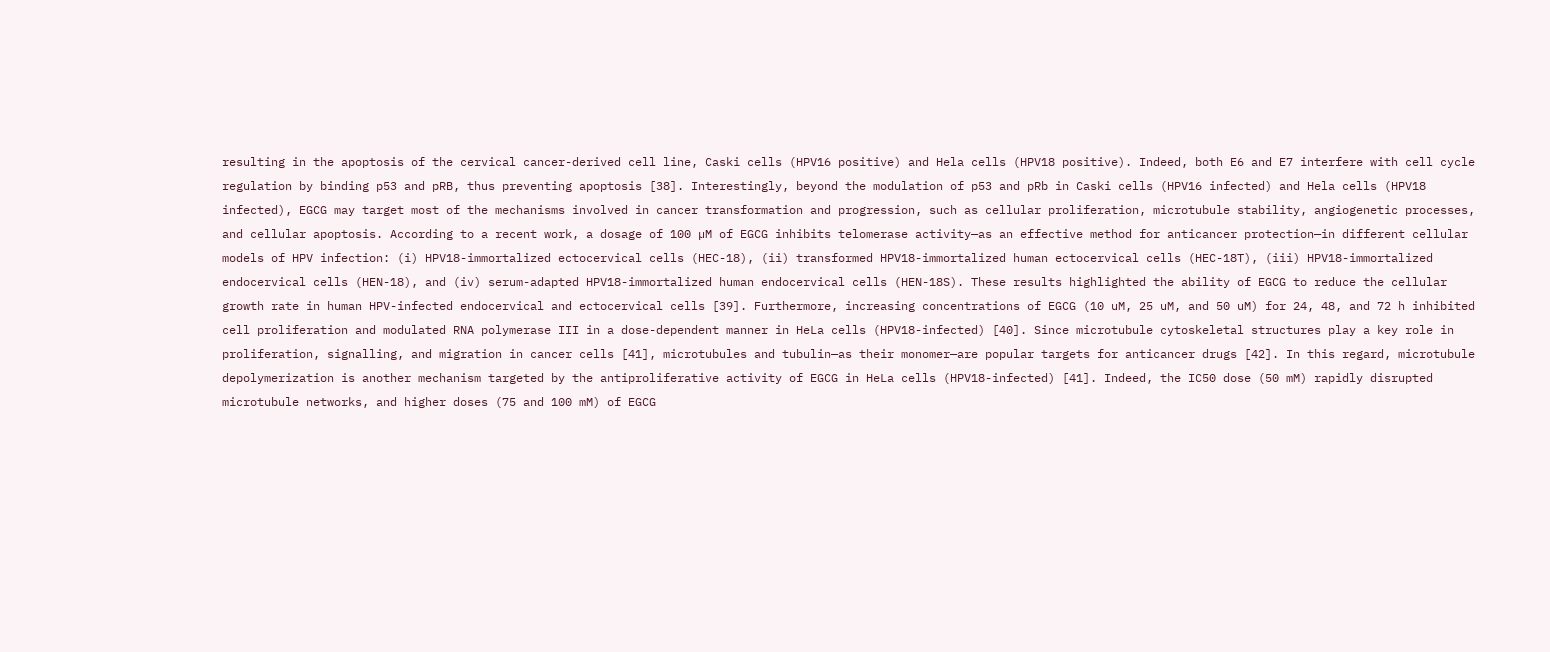resulting in the apoptosis of the cervical cancer-derived cell line, Caski cells (HPV16 positive) and Hela cells (HPV18 positive). Indeed, both E6 and E7 interfere with cell cycle regulation by binding p53 and pRB, thus preventing apoptosis [38]. Interestingly, beyond the modulation of p53 and pRb in Caski cells (HPV16 infected) and Hela cells (HPV18 infected), EGCG may target most of the mechanisms involved in cancer transformation and progression, such as cellular proliferation, microtubule stability, angiogenetic processes, and cellular apoptosis. According to a recent work, a dosage of 100 µM of EGCG inhibits telomerase activity—as an effective method for anticancer protection—in different cellular models of HPV infection: (i) HPV18-immortalized ectocervical cells (HEC-18), (ii) transformed HPV18-immortalized human ectocervical cells (HEC-18T), (iii) HPV18-immortalized endocervical cells (HEN-18), and (iv) serum-adapted HPV18-immortalized human endocervical cells (HEN-18S). These results highlighted the ability of EGCG to reduce the cellular growth rate in human HPV-infected endocervical and ectocervical cells [39]. Furthermore, increasing concentrations of EGCG (10 uM, 25 uM, and 50 uM) for 24, 48, and 72 h inhibited cell proliferation and modulated RNA polymerase III in a dose-dependent manner in HeLa cells (HPV18-infected) [40]. Since microtubule cytoskeletal structures play a key role in proliferation, signalling, and migration in cancer cells [41], microtubules and tubulin—as their monomer—are popular targets for anticancer drugs [42]. In this regard, microtubule depolymerization is another mechanism targeted by the antiproliferative activity of EGCG in HeLa cells (HPV18-infected) [41]. Indeed, the IC50 dose (50 mM) rapidly disrupted microtubule networks, and higher doses (75 and 100 mM) of EGCG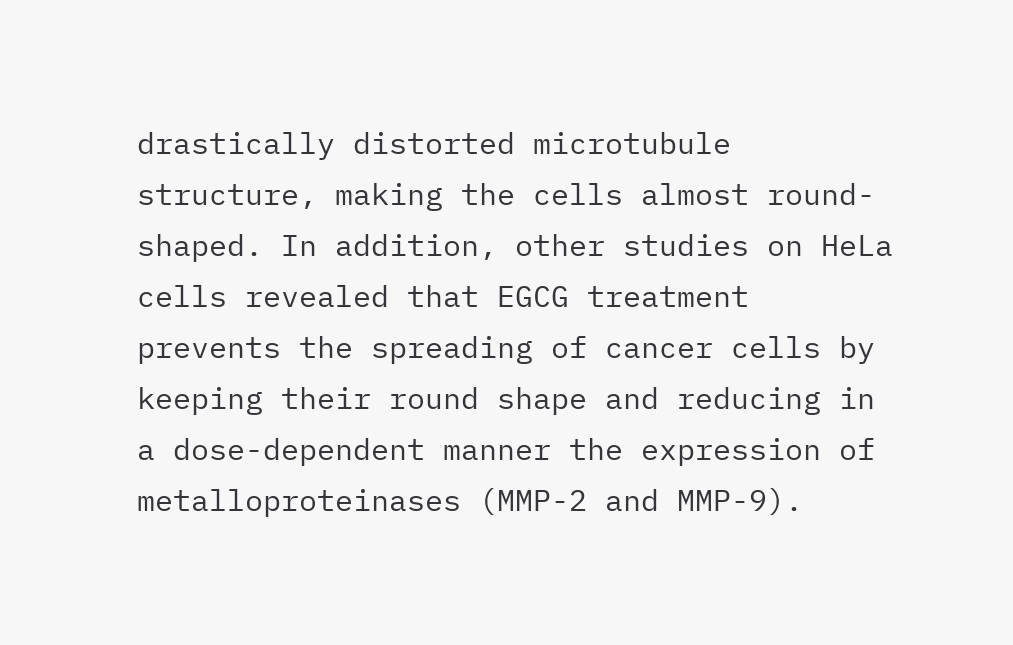drastically distorted microtubule structure, making the cells almost round-shaped. In addition, other studies on HeLa cells revealed that EGCG treatment prevents the spreading of cancer cells by keeping their round shape and reducing in a dose-dependent manner the expression of metalloproteinases (MMP-2 and MMP-9).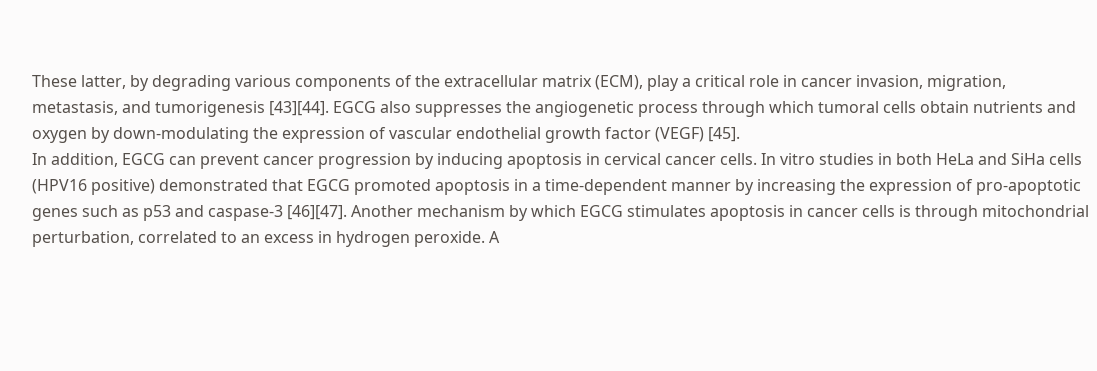These latter, by degrading various components of the extracellular matrix (ECM), play a critical role in cancer invasion, migration, metastasis, and tumorigenesis [43][44]. EGCG also suppresses the angiogenetic process through which tumoral cells obtain nutrients and oxygen by down-modulating the expression of vascular endothelial growth factor (VEGF) [45].
In addition, EGCG can prevent cancer progression by inducing apoptosis in cervical cancer cells. In vitro studies in both HeLa and SiHa cells (HPV16 positive) demonstrated that EGCG promoted apoptosis in a time-dependent manner by increasing the expression of pro-apoptotic genes such as p53 and caspase-3 [46][47]. Another mechanism by which EGCG stimulates apoptosis in cancer cells is through mitochondrial perturbation, correlated to an excess in hydrogen peroxide. A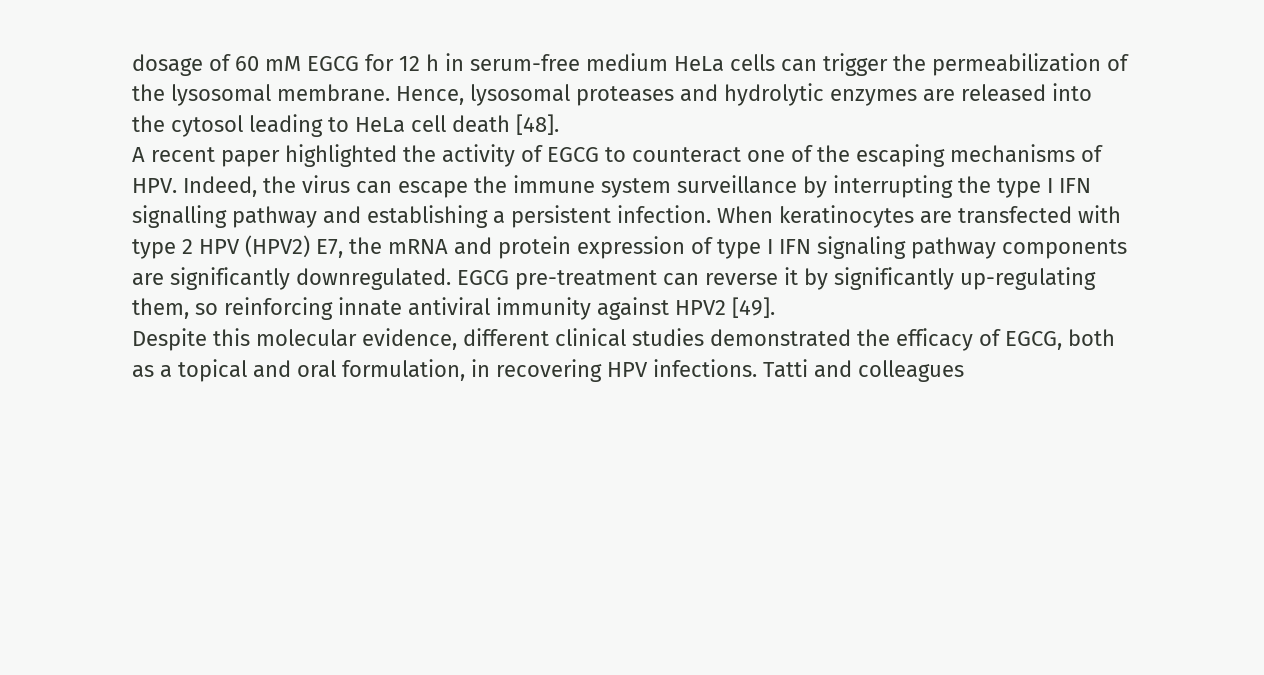dosage of 60 mM EGCG for 12 h in serum-free medium HeLa cells can trigger the permeabilization of the lysosomal membrane. Hence, lysosomal proteases and hydrolytic enzymes are released into the cytosol leading to HeLa cell death [48].
A recent paper highlighted the activity of EGCG to counteract one of the escaping mechanisms of HPV. Indeed, the virus can escape the immune system surveillance by interrupting the type I IFN signalling pathway and establishing a persistent infection. When keratinocytes are transfected with type 2 HPV (HPV2) E7, the mRNA and protein expression of type I IFN signaling pathway components are significantly downregulated. EGCG pre-treatment can reverse it by significantly up-regulating them, so reinforcing innate antiviral immunity against HPV2 [49].
Despite this molecular evidence, different clinical studies demonstrated the efficacy of EGCG, both as a topical and oral formulation, in recovering HPV infections. Tatti and colleagues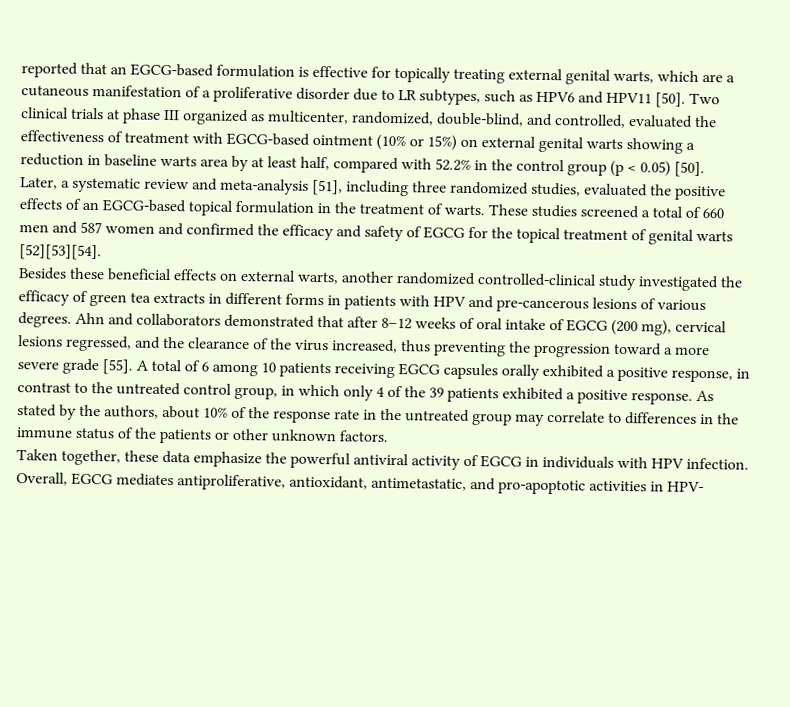reported that an EGCG-based formulation is effective for topically treating external genital warts, which are a cutaneous manifestation of a proliferative disorder due to LR subtypes, such as HPV6 and HPV11 [50]. Two clinical trials at phase III organized as multicenter, randomized, double-blind, and controlled, evaluated the effectiveness of treatment with EGCG-based ointment (10% or 15%) on external genital warts showing a reduction in baseline warts area by at least half, compared with 52.2% in the control group (p < 0.05) [50].
Later, a systematic review and meta-analysis [51], including three randomized studies, evaluated the positive effects of an EGCG-based topical formulation in the treatment of warts. These studies screened a total of 660 men and 587 women and confirmed the efficacy and safety of EGCG for the topical treatment of genital warts [52][53][54].
Besides these beneficial effects on external warts, another randomized controlled-clinical study investigated the efficacy of green tea extracts in different forms in patients with HPV and pre-cancerous lesions of various degrees. Ahn and collaborators demonstrated that after 8–12 weeks of oral intake of EGCG (200 mg), cervical lesions regressed, and the clearance of the virus increased, thus preventing the progression toward a more severe grade [55]. A total of 6 among 10 patients receiving EGCG capsules orally exhibited a positive response, in contrast to the untreated control group, in which only 4 of the 39 patients exhibited a positive response. As stated by the authors, about 10% of the response rate in the untreated group may correlate to differences in the immune status of the patients or other unknown factors.
Taken together, these data emphasize the powerful antiviral activity of EGCG in individuals with HPV infection. Overall, EGCG mediates antiproliferative, antioxidant, antimetastatic, and pro-apoptotic activities in HPV-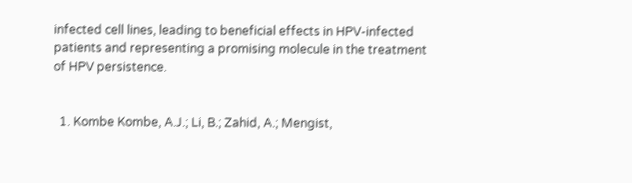infected cell lines, leading to beneficial effects in HPV-infected patients and representing a promising molecule in the treatment of HPV persistence.


  1. Kombe Kombe, A.J.; Li, B.; Zahid, A.; Mengist,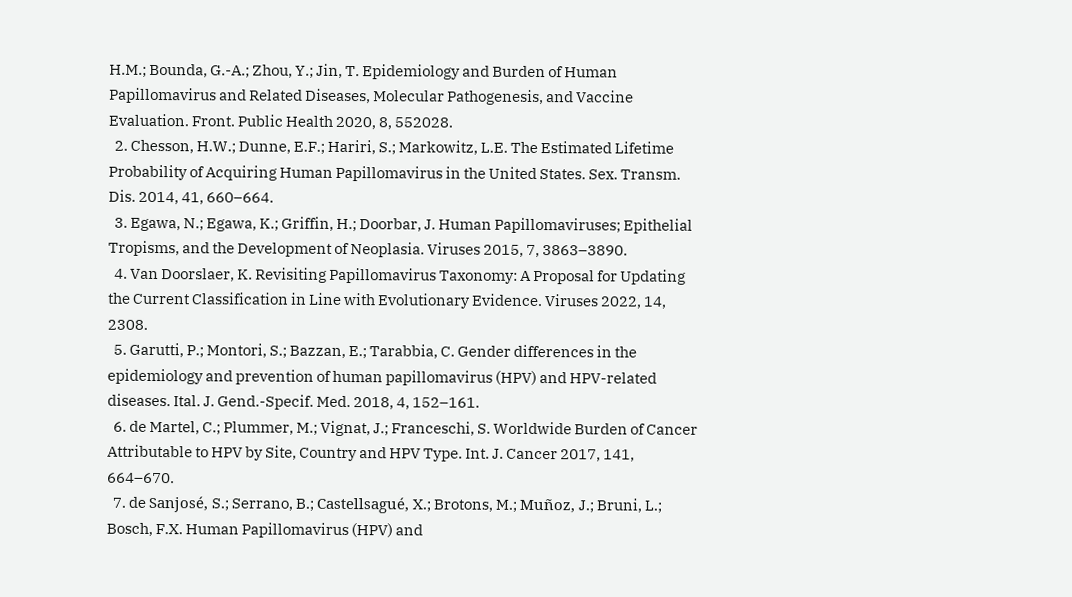H.M.; Bounda, G.-A.; Zhou, Y.; Jin, T. Epidemiology and Burden of Human Papillomavirus and Related Diseases, Molecular Pathogenesis, and Vaccine Evaluation. Front. Public Health 2020, 8, 552028.
  2. Chesson, H.W.; Dunne, E.F.; Hariri, S.; Markowitz, L.E. The Estimated Lifetime Probability of Acquiring Human Papillomavirus in the United States. Sex. Transm. Dis. 2014, 41, 660–664.
  3. Egawa, N.; Egawa, K.; Griffin, H.; Doorbar, J. Human Papillomaviruses; Epithelial Tropisms, and the Development of Neoplasia. Viruses 2015, 7, 3863–3890.
  4. Van Doorslaer, K. Revisiting Papillomavirus Taxonomy: A Proposal for Updating the Current Classification in Line with Evolutionary Evidence. Viruses 2022, 14, 2308.
  5. Garutti, P.; Montori, S.; Bazzan, E.; Tarabbia, C. Gender differences in the epidemiology and prevention of human papillomavirus (HPV) and HPV-related diseases. Ital. J. Gend.-Specif. Med. 2018, 4, 152–161.
  6. de Martel, C.; Plummer, M.; Vignat, J.; Franceschi, S. Worldwide Burden of Cancer Attributable to HPV by Site, Country and HPV Type. Int. J. Cancer 2017, 141, 664–670.
  7. de Sanjosé, S.; Serrano, B.; Castellsagué, X.; Brotons, M.; Muñoz, J.; Bruni, L.; Bosch, F.X. Human Papillomavirus (HPV) and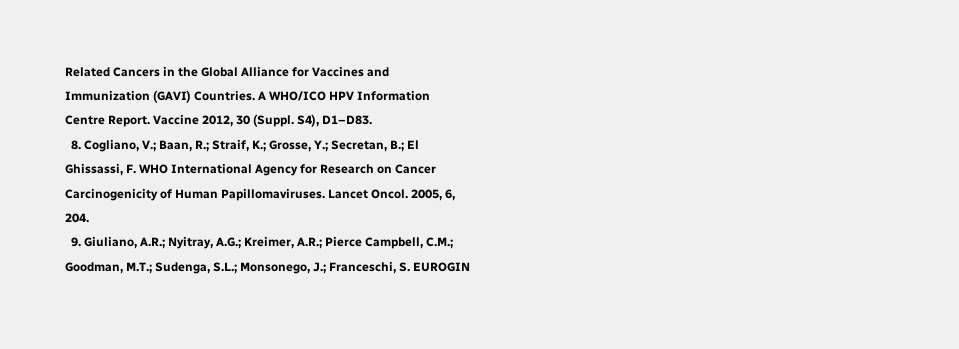Related Cancers in the Global Alliance for Vaccines and Immunization (GAVI) Countries. A WHO/ICO HPV Information Centre Report. Vaccine 2012, 30 (Suppl. S4), D1–D83.
  8. Cogliano, V.; Baan, R.; Straif, K.; Grosse, Y.; Secretan, B.; El Ghissassi, F. WHO International Agency for Research on Cancer Carcinogenicity of Human Papillomaviruses. Lancet Oncol. 2005, 6, 204.
  9. Giuliano, A.R.; Nyitray, A.G.; Kreimer, A.R.; Pierce Campbell, C.M.; Goodman, M.T.; Sudenga, S.L.; Monsonego, J.; Franceschi, S. EUROGIN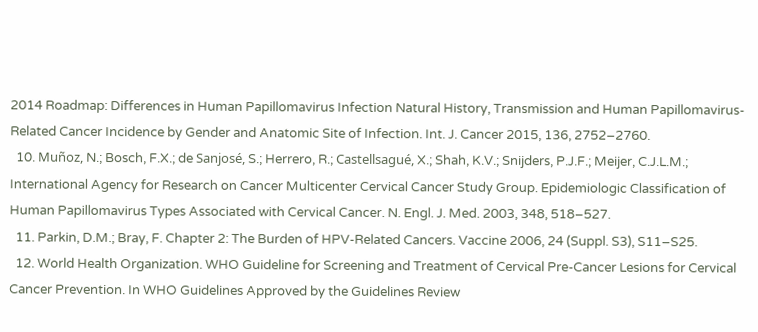2014 Roadmap: Differences in Human Papillomavirus Infection Natural History, Transmission and Human Papillomavirus-Related Cancer Incidence by Gender and Anatomic Site of Infection. Int. J. Cancer 2015, 136, 2752–2760.
  10. Muñoz, N.; Bosch, F.X.; de Sanjosé, S.; Herrero, R.; Castellsagué, X.; Shah, K.V.; Snijders, P.J.F.; Meijer, C.J.L.M.; International Agency for Research on Cancer Multicenter Cervical Cancer Study Group. Epidemiologic Classification of Human Papillomavirus Types Associated with Cervical Cancer. N. Engl. J. Med. 2003, 348, 518–527.
  11. Parkin, D.M.; Bray, F. Chapter 2: The Burden of HPV-Related Cancers. Vaccine 2006, 24 (Suppl. S3), S11–S25.
  12. World Health Organization. WHO Guideline for Screening and Treatment of Cervical Pre-Cancer Lesions for Cervical Cancer Prevention. In WHO Guidelines Approved by the Guidelines Review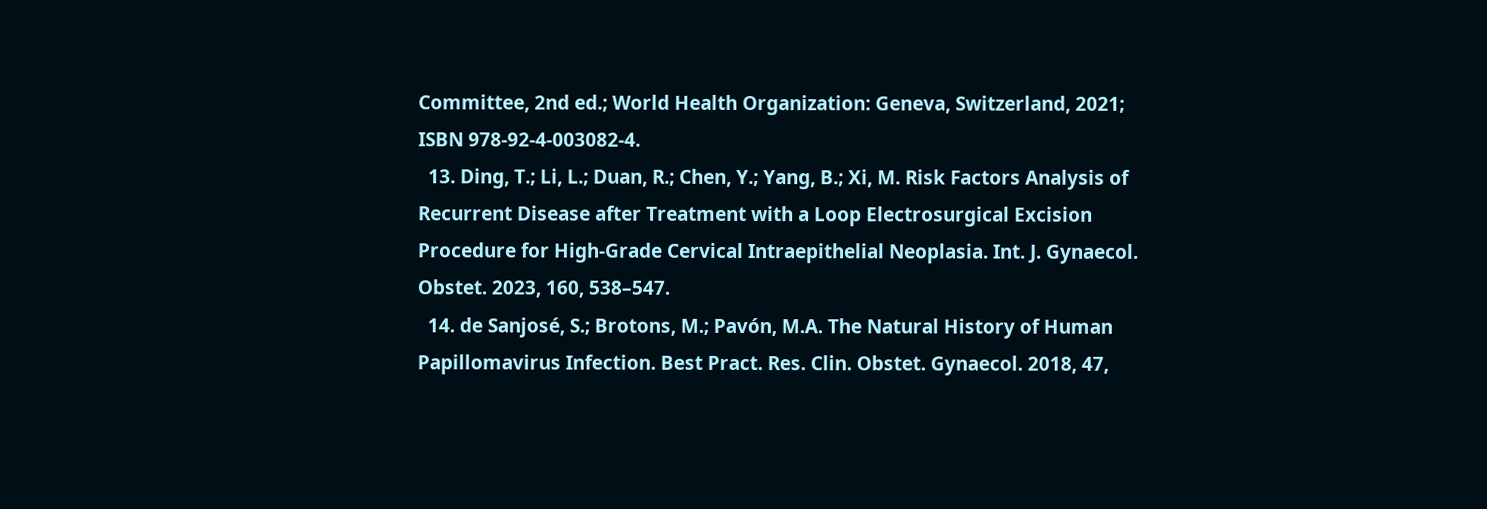Committee, 2nd ed.; World Health Organization: Geneva, Switzerland, 2021; ISBN 978-92-4-003082-4.
  13. Ding, T.; Li, L.; Duan, R.; Chen, Y.; Yang, B.; Xi, M. Risk Factors Analysis of Recurrent Disease after Treatment with a Loop Electrosurgical Excision Procedure for High-Grade Cervical Intraepithelial Neoplasia. Int. J. Gynaecol. Obstet. 2023, 160, 538–547.
  14. de Sanjosé, S.; Brotons, M.; Pavón, M.A. The Natural History of Human Papillomavirus Infection. Best Pract. Res. Clin. Obstet. Gynaecol. 2018, 47,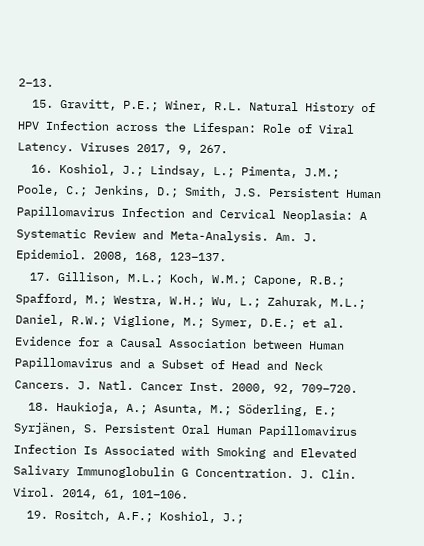2–13.
  15. Gravitt, P.E.; Winer, R.L. Natural History of HPV Infection across the Lifespan: Role of Viral Latency. Viruses 2017, 9, 267.
  16. Koshiol, J.; Lindsay, L.; Pimenta, J.M.; Poole, C.; Jenkins, D.; Smith, J.S. Persistent Human Papillomavirus Infection and Cervical Neoplasia: A Systematic Review and Meta-Analysis. Am. J. Epidemiol. 2008, 168, 123–137.
  17. Gillison, M.L.; Koch, W.M.; Capone, R.B.; Spafford, M.; Westra, W.H.; Wu, L.; Zahurak, M.L.; Daniel, R.W.; Viglione, M.; Symer, D.E.; et al. Evidence for a Causal Association between Human Papillomavirus and a Subset of Head and Neck Cancers. J. Natl. Cancer Inst. 2000, 92, 709–720.
  18. Haukioja, A.; Asunta, M.; Söderling, E.; Syrjänen, S. Persistent Oral Human Papillomavirus Infection Is Associated with Smoking and Elevated Salivary Immunoglobulin G Concentration. J. Clin. Virol. 2014, 61, 101–106.
  19. Rositch, A.F.; Koshiol, J.;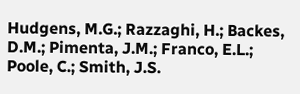Hudgens, M.G.; Razzaghi, H.; Backes, D.M.; Pimenta, J.M.; Franco, E.L.; Poole, C.; Smith, J.S.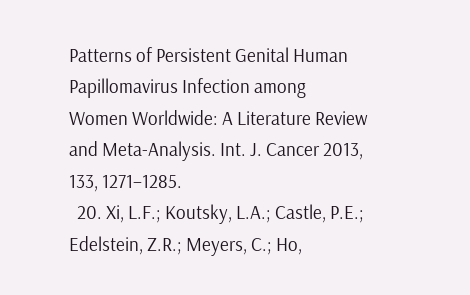Patterns of Persistent Genital Human Papillomavirus Infection among Women Worldwide: A Literature Review and Meta-Analysis. Int. J. Cancer 2013, 133, 1271–1285.
  20. Xi, L.F.; Koutsky, L.A.; Castle, P.E.; Edelstein, Z.R.; Meyers, C.; Ho,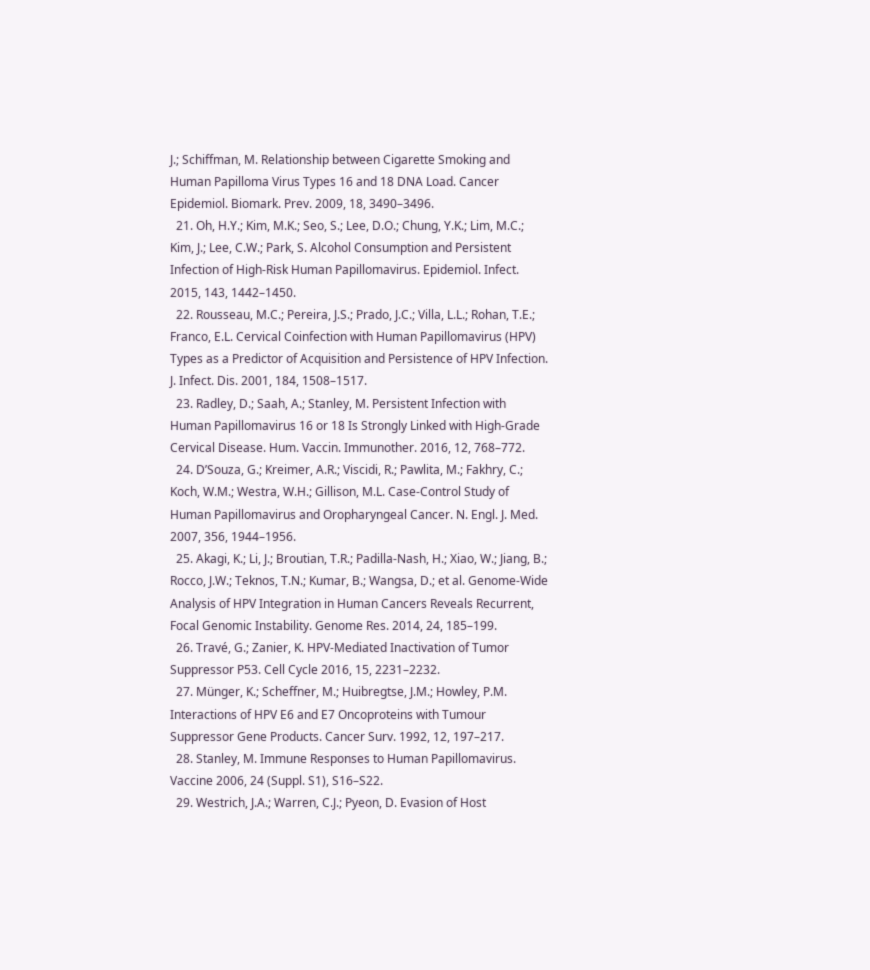J.; Schiffman, M. Relationship between Cigarette Smoking and Human Papilloma Virus Types 16 and 18 DNA Load. Cancer Epidemiol. Biomark. Prev. 2009, 18, 3490–3496.
  21. Oh, H.Y.; Kim, M.K.; Seo, S.; Lee, D.O.; Chung, Y.K.; Lim, M.C.; Kim, J.; Lee, C.W.; Park, S. Alcohol Consumption and Persistent Infection of High-Risk Human Papillomavirus. Epidemiol. Infect. 2015, 143, 1442–1450.
  22. Rousseau, M.C.; Pereira, J.S.; Prado, J.C.; Villa, L.L.; Rohan, T.E.; Franco, E.L. Cervical Coinfection with Human Papillomavirus (HPV) Types as a Predictor of Acquisition and Persistence of HPV Infection. J. Infect. Dis. 2001, 184, 1508–1517.
  23. Radley, D.; Saah, A.; Stanley, M. Persistent Infection with Human Papillomavirus 16 or 18 Is Strongly Linked with High-Grade Cervical Disease. Hum. Vaccin. Immunother. 2016, 12, 768–772.
  24. D’Souza, G.; Kreimer, A.R.; Viscidi, R.; Pawlita, M.; Fakhry, C.; Koch, W.M.; Westra, W.H.; Gillison, M.L. Case-Control Study of Human Papillomavirus and Oropharyngeal Cancer. N. Engl. J. Med. 2007, 356, 1944–1956.
  25. Akagi, K.; Li, J.; Broutian, T.R.; Padilla-Nash, H.; Xiao, W.; Jiang, B.; Rocco, J.W.; Teknos, T.N.; Kumar, B.; Wangsa, D.; et al. Genome-Wide Analysis of HPV Integration in Human Cancers Reveals Recurrent, Focal Genomic Instability. Genome Res. 2014, 24, 185–199.
  26. Travé, G.; Zanier, K. HPV-Mediated Inactivation of Tumor Suppressor P53. Cell Cycle 2016, 15, 2231–2232.
  27. Münger, K.; Scheffner, M.; Huibregtse, J.M.; Howley, P.M. Interactions of HPV E6 and E7 Oncoproteins with Tumour Suppressor Gene Products. Cancer Surv. 1992, 12, 197–217.
  28. Stanley, M. Immune Responses to Human Papillomavirus. Vaccine 2006, 24 (Suppl. S1), S16–S22.
  29. Westrich, J.A.; Warren, C.J.; Pyeon, D. Evasion of Host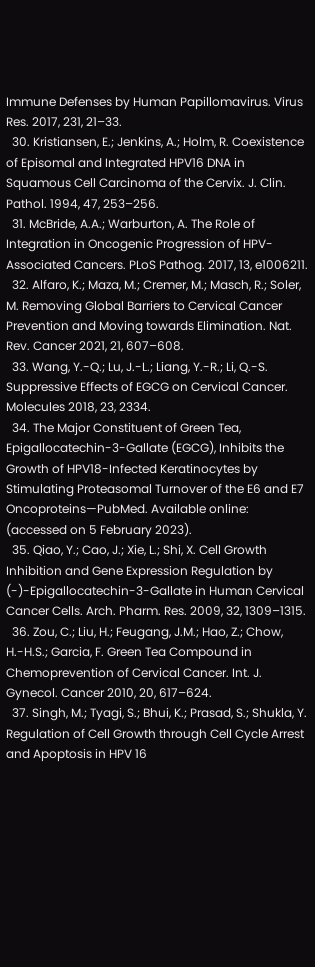Immune Defenses by Human Papillomavirus. Virus Res. 2017, 231, 21–33.
  30. Kristiansen, E.; Jenkins, A.; Holm, R. Coexistence of Episomal and Integrated HPV16 DNA in Squamous Cell Carcinoma of the Cervix. J. Clin. Pathol. 1994, 47, 253–256.
  31. McBride, A.A.; Warburton, A. The Role of Integration in Oncogenic Progression of HPV-Associated Cancers. PLoS Pathog. 2017, 13, e1006211.
  32. Alfaro, K.; Maza, M.; Cremer, M.; Masch, R.; Soler, M. Removing Global Barriers to Cervical Cancer Prevention and Moving towards Elimination. Nat. Rev. Cancer 2021, 21, 607–608.
  33. Wang, Y.-Q.; Lu, J.-L.; Liang, Y.-R.; Li, Q.-S. Suppressive Effects of EGCG on Cervical Cancer. Molecules 2018, 23, 2334.
  34. The Major Constituent of Green Tea, Epigallocatechin-3-Gallate (EGCG), Inhibits the Growth of HPV18-Infected Keratinocytes by Stimulating Proteasomal Turnover of the E6 and E7 Oncoproteins—PubMed. Available online: (accessed on 5 February 2023).
  35. Qiao, Y.; Cao, J.; Xie, L.; Shi, X. Cell Growth Inhibition and Gene Expression Regulation by (-)-Epigallocatechin-3-Gallate in Human Cervical Cancer Cells. Arch. Pharm. Res. 2009, 32, 1309–1315.
  36. Zou, C.; Liu, H.; Feugang, J.M.; Hao, Z.; Chow, H.-H.S.; Garcia, F. Green Tea Compound in Chemoprevention of Cervical Cancer. Int. J. Gynecol. Cancer 2010, 20, 617–624.
  37. Singh, M.; Tyagi, S.; Bhui, K.; Prasad, S.; Shukla, Y. Regulation of Cell Growth through Cell Cycle Arrest and Apoptosis in HPV 16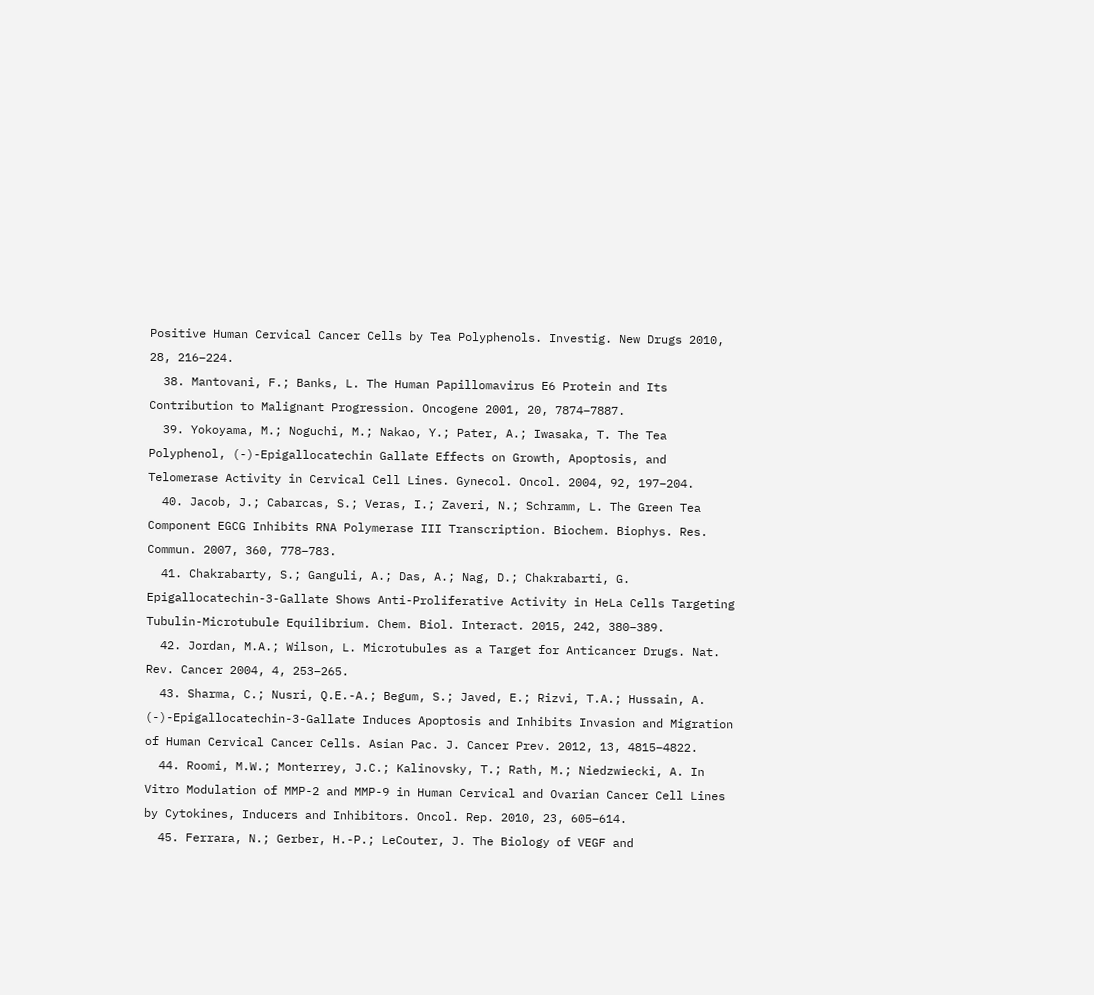Positive Human Cervical Cancer Cells by Tea Polyphenols. Investig. New Drugs 2010, 28, 216–224.
  38. Mantovani, F.; Banks, L. The Human Papillomavirus E6 Protein and Its Contribution to Malignant Progression. Oncogene 2001, 20, 7874–7887.
  39. Yokoyama, M.; Noguchi, M.; Nakao, Y.; Pater, A.; Iwasaka, T. The Tea Polyphenol, (-)-Epigallocatechin Gallate Effects on Growth, Apoptosis, and Telomerase Activity in Cervical Cell Lines. Gynecol. Oncol. 2004, 92, 197–204.
  40. Jacob, J.; Cabarcas, S.; Veras, I.; Zaveri, N.; Schramm, L. The Green Tea Component EGCG Inhibits RNA Polymerase III Transcription. Biochem. Biophys. Res. Commun. 2007, 360, 778–783.
  41. Chakrabarty, S.; Ganguli, A.; Das, A.; Nag, D.; Chakrabarti, G. Epigallocatechin-3-Gallate Shows Anti-Proliferative Activity in HeLa Cells Targeting Tubulin-Microtubule Equilibrium. Chem. Biol. Interact. 2015, 242, 380–389.
  42. Jordan, M.A.; Wilson, L. Microtubules as a Target for Anticancer Drugs. Nat. Rev. Cancer 2004, 4, 253–265.
  43. Sharma, C.; Nusri, Q.E.-A.; Begum, S.; Javed, E.; Rizvi, T.A.; Hussain, A. (-)-Epigallocatechin-3-Gallate Induces Apoptosis and Inhibits Invasion and Migration of Human Cervical Cancer Cells. Asian Pac. J. Cancer Prev. 2012, 13, 4815–4822.
  44. Roomi, M.W.; Monterrey, J.C.; Kalinovsky, T.; Rath, M.; Niedzwiecki, A. In Vitro Modulation of MMP-2 and MMP-9 in Human Cervical and Ovarian Cancer Cell Lines by Cytokines, Inducers and Inhibitors. Oncol. Rep. 2010, 23, 605–614.
  45. Ferrara, N.; Gerber, H.-P.; LeCouter, J. The Biology of VEGF and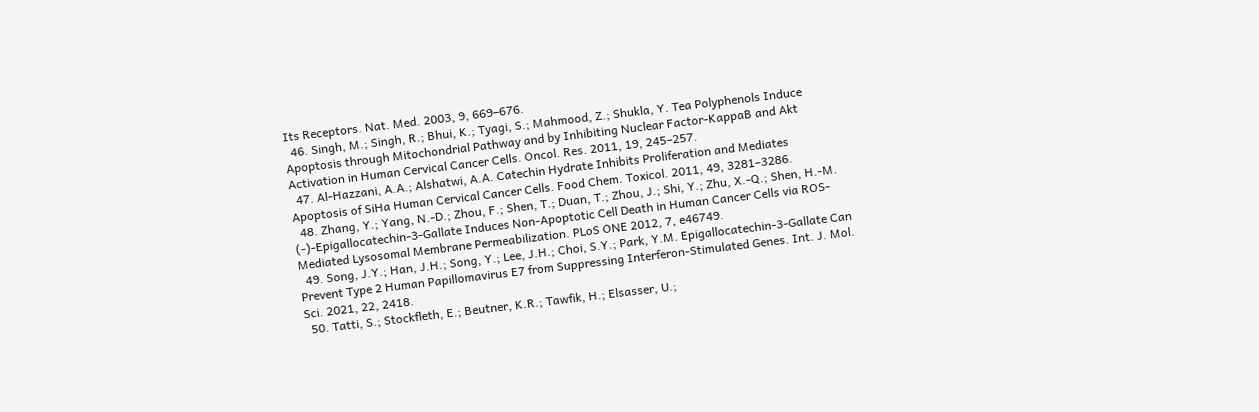Its Receptors. Nat. Med. 2003, 9, 669–676.
  46. Singh, M.; Singh, R.; Bhui, K.; Tyagi, S.; Mahmood, Z.; Shukla, Y. Tea Polyphenols Induce Apoptosis through Mitochondrial Pathway and by Inhibiting Nuclear Factor-KappaB and Akt Activation in Human Cervical Cancer Cells. Oncol. Res. 2011, 19, 245–257.
  47. Al-Hazzani, A.A.; Alshatwi, A.A. Catechin Hydrate Inhibits Proliferation and Mediates Apoptosis of SiHa Human Cervical Cancer Cells. Food Chem. Toxicol. 2011, 49, 3281–3286.
  48. Zhang, Y.; Yang, N.-D.; Zhou, F.; Shen, T.; Duan, T.; Zhou, J.; Shi, Y.; Zhu, X.-Q.; Shen, H.-M. (-)-Epigallocatechin-3-Gallate Induces Non-Apoptotic Cell Death in Human Cancer Cells via ROS-Mediated Lysosomal Membrane Permeabilization. PLoS ONE 2012, 7, e46749.
  49. Song, J.Y.; Han, J.H.; Song, Y.; Lee, J.H.; Choi, S.Y.; Park, Y.M. Epigallocatechin-3-Gallate Can Prevent Type 2 Human Papillomavirus E7 from Suppressing Interferon-Stimulated Genes. Int. J. Mol. Sci. 2021, 22, 2418.
  50. Tatti, S.; Stockfleth, E.; Beutner, K.R.; Tawfik, H.; Elsasser, U.;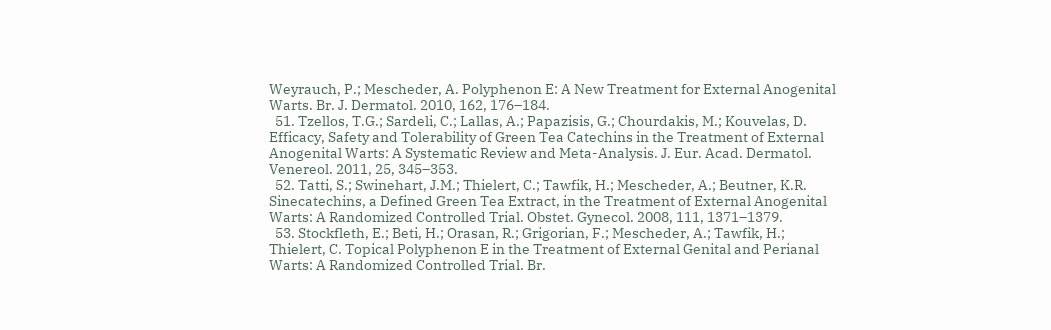Weyrauch, P.; Mescheder, A. Polyphenon E: A New Treatment for External Anogenital Warts. Br. J. Dermatol. 2010, 162, 176–184.
  51. Tzellos, T.G.; Sardeli, C.; Lallas, A.; Papazisis, G.; Chourdakis, M.; Kouvelas, D. Efficacy, Safety and Tolerability of Green Tea Catechins in the Treatment of External Anogenital Warts: A Systematic Review and Meta-Analysis. J. Eur. Acad. Dermatol. Venereol. 2011, 25, 345–353.
  52. Tatti, S.; Swinehart, J.M.; Thielert, C.; Tawfik, H.; Mescheder, A.; Beutner, K.R. Sinecatechins, a Defined Green Tea Extract, in the Treatment of External Anogenital Warts: A Randomized Controlled Trial. Obstet. Gynecol. 2008, 111, 1371–1379.
  53. Stockfleth, E.; Beti, H.; Orasan, R.; Grigorian, F.; Mescheder, A.; Tawfik, H.; Thielert, C. Topical Polyphenon E in the Treatment of External Genital and Perianal Warts: A Randomized Controlled Trial. Br.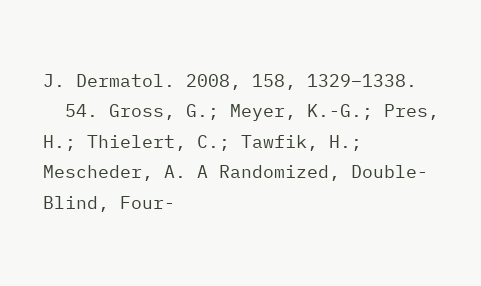J. Dermatol. 2008, 158, 1329–1338.
  54. Gross, G.; Meyer, K.-G.; Pres, H.; Thielert, C.; Tawfik, H.; Mescheder, A. A Randomized, Double-Blind, Four-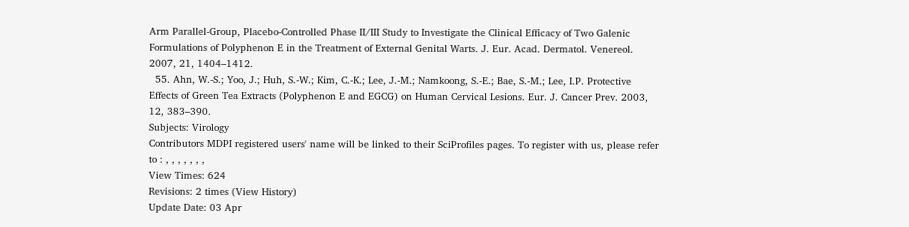Arm Parallel-Group, Placebo-Controlled Phase II/III Study to Investigate the Clinical Efficacy of Two Galenic Formulations of Polyphenon E in the Treatment of External Genital Warts. J. Eur. Acad. Dermatol. Venereol. 2007, 21, 1404–1412.
  55. Ahn, W.-S.; Yoo, J.; Huh, S.-W.; Kim, C.-K.; Lee, J.-M.; Namkoong, S.-E.; Bae, S.-M.; Lee, I.P. Protective Effects of Green Tea Extracts (Polyphenon E and EGCG) on Human Cervical Lesions. Eur. J. Cancer Prev. 2003, 12, 383–390.
Subjects: Virology
Contributors MDPI registered users' name will be linked to their SciProfiles pages. To register with us, please refer to : , , , , , , ,
View Times: 624
Revisions: 2 times (View History)
Update Date: 03 Apr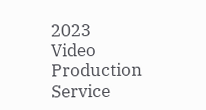2023
Video Production Service